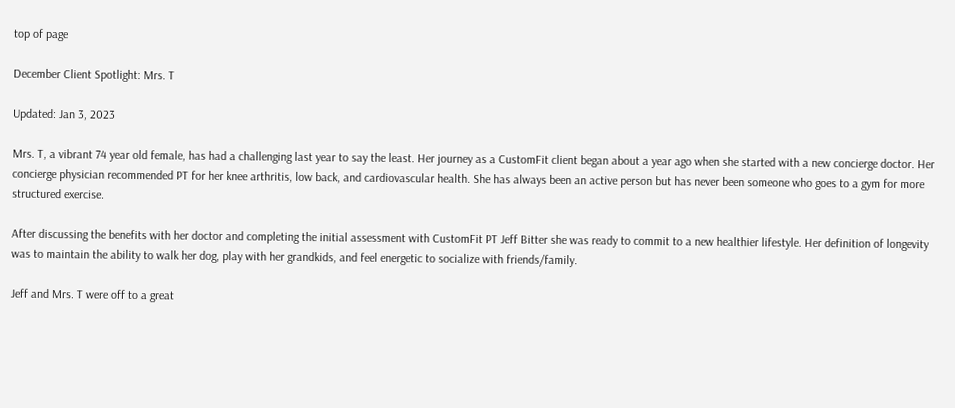top of page

December Client Spotlight: Mrs. T

Updated: Jan 3, 2023

Mrs. T, a vibrant 74 year old female, has had a challenging last year to say the least. Her journey as a CustomFit client began about a year ago when she started with a new concierge doctor. Her concierge physician recommended PT for her knee arthritis, low back, and cardiovascular health. She has always been an active person but has never been someone who goes to a gym for more structured exercise.

After discussing the benefits with her doctor and completing the initial assessment with CustomFit PT Jeff Bitter she was ready to commit to a new healthier lifestyle. Her definition of longevity was to maintain the ability to walk her dog, play with her grandkids, and feel energetic to socialize with friends/family.

Jeff and Mrs. T were off to a great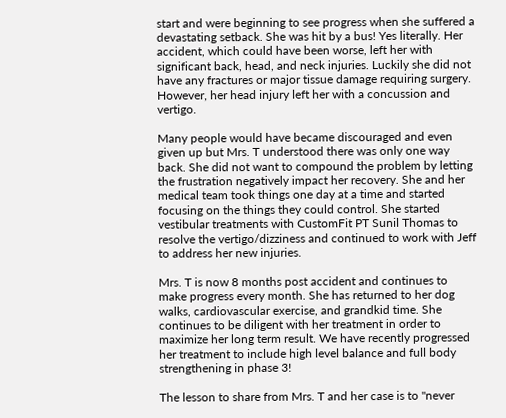start and were beginning to see progress when she suffered a devastating setback. She was hit by a bus! Yes literally. Her accident, which could have been worse, left her with significant back, head, and neck injuries. Luckily she did not have any fractures or major tissue damage requiring surgery. However, her head injury left her with a concussion and vertigo.

Many people would have became discouraged and even given up but Mrs. T understood there was only one way back. She did not want to compound the problem by letting the frustration negatively impact her recovery. She and her medical team took things one day at a time and started focusing on the things they could control. She started vestibular treatments with CustomFit PT Sunil Thomas to resolve the vertigo/dizziness and continued to work with Jeff to address her new injuries.

Mrs. T is now 8 months post accident and continues to make progress every month. She has returned to her dog walks, cardiovascular exercise, and grandkid time. She continues to be diligent with her treatment in order to maximize her long term result. We have recently progressed her treatment to include high level balance and full body strengthening in phase 3!

The lesson to share from Mrs. T and her case is to "never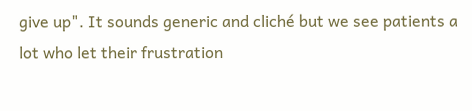give up". It sounds generic and cliché but we see patients a lot who let their frustration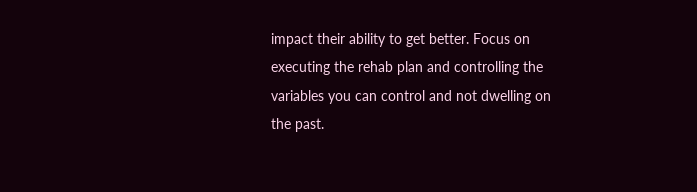impact their ability to get better. Focus on executing the rehab plan and controlling the variables you can control and not dwelling on the past.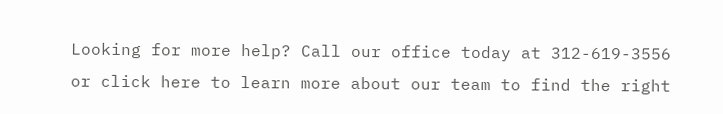Looking for more help? Call our office today at 312-619-3556 or click here to learn more about our team to find the right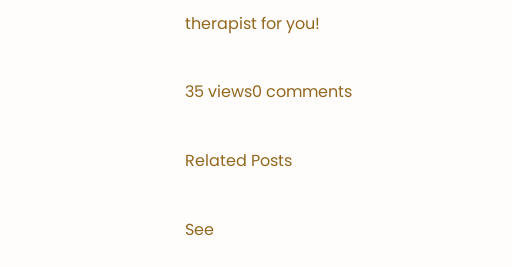therapist for you!

35 views0 comments

Related Posts

See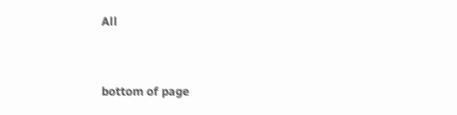All


bottom of page